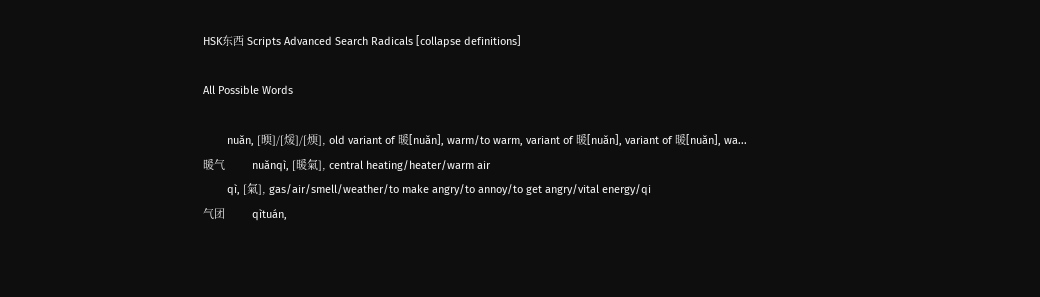HSK东西 Scripts Advanced Search Radicals [collapse definitions]

All Possible Words

        nuǎn, [㬉]/[煖]/[煗], old variant of 暖[nuǎn], warm/to warm, variant of 暖[nuǎn], variant of 暖[nuǎn], wa...
暖气         nuǎnqì, [暖氣], central heating/heater/warm air
        qì, [氣], gas/air/smell/weather/to make angry/to annoy/to get angry/vital energy/qi
气团         qìtuán,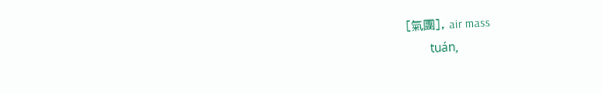[氣團], air mass
        tuán,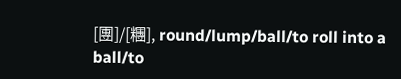[團]/[糰], round/lump/ball/to roll into a ball/to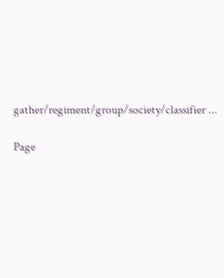gather/regiment/group/society/classifier ...

Page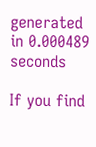generated in 0.000489 seconds

If you find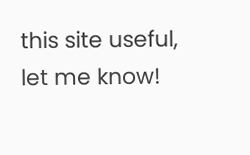this site useful, let me know!